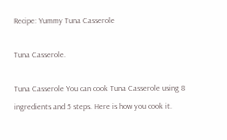Recipe: Yummy Tuna Casserole

Tuna Casserole.

Tuna Casserole You can cook Tuna Casserole using 8 ingredients and 5 steps. Here is how you cook it.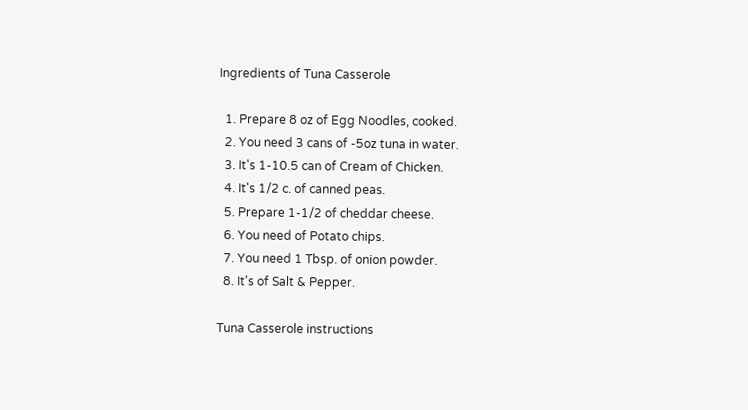Ingredients of Tuna Casserole

  1. Prepare 8 oz of Egg Noodles, cooked.
  2. You need 3 cans of -5oz tuna in water.
  3. It's 1-10.5 can of Cream of Chicken.
  4. It's 1/2 c. of canned peas.
  5. Prepare 1-1/2 of cheddar cheese.
  6. You need of Potato chips.
  7. You need 1 Tbsp. of onion powder.
  8. It's of Salt & Pepper.

Tuna Casserole instructions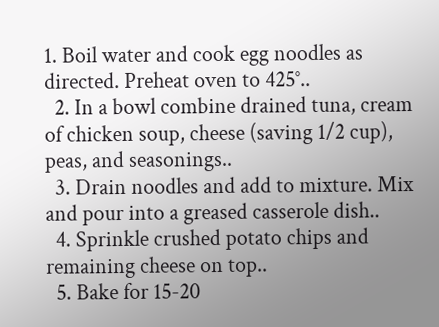1. Boil water and cook egg noodles as directed. Preheat oven to 425°..
  2. In a bowl combine drained tuna, cream of chicken soup, cheese (saving 1/2 cup), peas, and seasonings..
  3. Drain noodles and add to mixture. Mix and pour into a greased casserole dish..
  4. Sprinkle crushed potato chips and remaining cheese on top..
  5. Bake for 15-20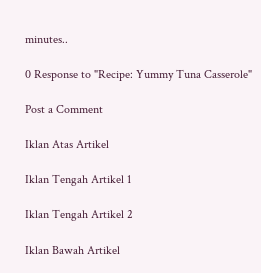minutes..

0 Response to "Recipe: Yummy Tuna Casserole"

Post a Comment

Iklan Atas Artikel

Iklan Tengah Artikel 1

Iklan Tengah Artikel 2

Iklan Bawah Artikel